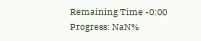Remaining Time -0:00
Progress: NaN%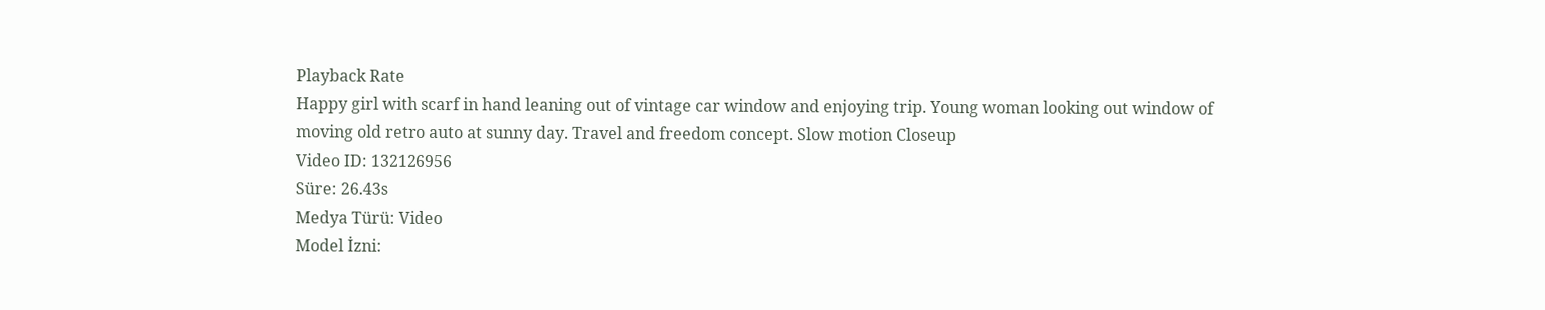Playback Rate
Happy girl with scarf in hand leaning out of vintage car window and enjoying trip. Young woman looking out window of moving old retro auto at sunny day. Travel and freedom concept. Slow motion Closeup
Video ID: 132126956
Süre: 26.43s
Medya Türü: Video
Model İzni: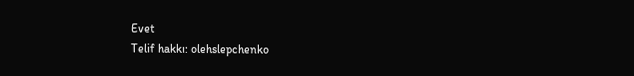Evet
Telif hakkı: olehslepchenko